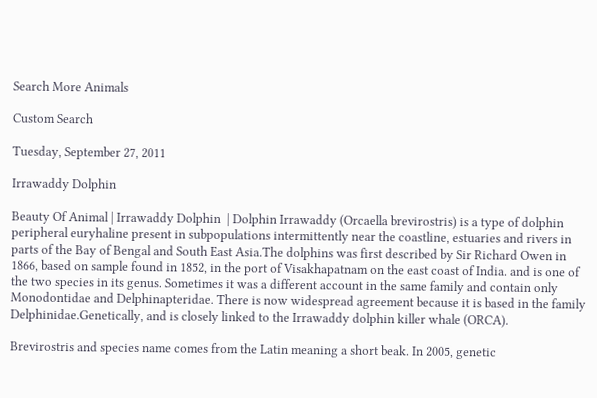Search More Animals

Custom Search

Tuesday, September 27, 2011

Irrawaddy Dolphin

Beauty Of Animal | Irrawaddy Dolphin  | Dolphin Irrawaddy (Orcaella brevirostris) is a type of dolphin peripheral euryhaline present in subpopulations intermittently near the coastline, estuaries and rivers in parts of the Bay of Bengal and South East Asia.The dolphins was first described by Sir Richard Owen in 1866, based on sample found in 1852, in the port of Visakhapatnam on the east coast of India. and is one of the two species in its genus. Sometimes it was a different account in the same family and contain only Monodontidae and Delphinapteridae. There is now widespread agreement because it is based in the family Delphinidae.Genetically, and is closely linked to the Irrawaddy dolphin killer whale (ORCA).

Brevirostris and species name comes from the Latin meaning a short beak. In 2005, genetic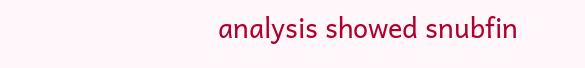analysis showed snubfin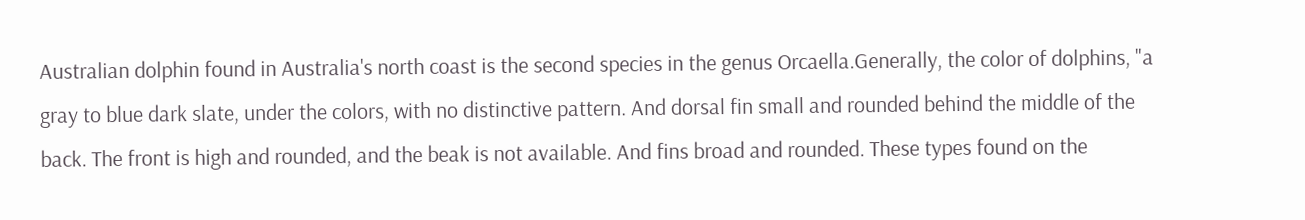Australian dolphin found in Australia's north coast is the second species in the genus Orcaella.Generally, the color of dolphins, "a gray to blue dark slate, under the colors, with no distinctive pattern. And dorsal fin small and rounded behind the middle of the back. The front is high and rounded, and the beak is not available. And fins broad and rounded. These types found on the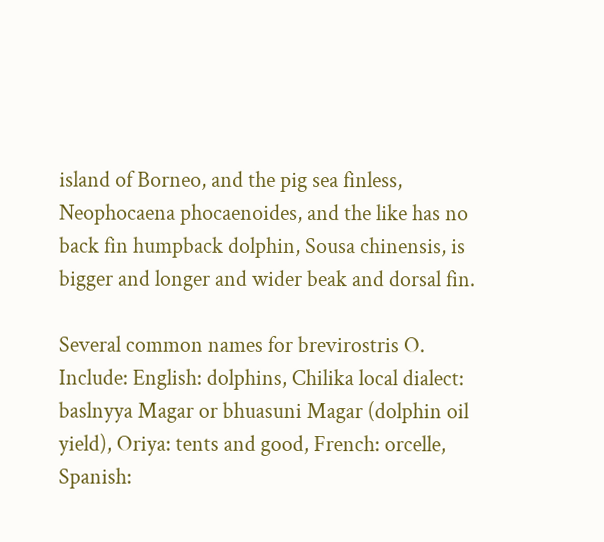island of Borneo, and the pig sea finless, Neophocaena phocaenoides, and the like has no back fin humpback dolphin, Sousa chinensis, is bigger and longer and wider beak and dorsal fin.

Several common names for brevirostris O. Include: English: dolphins, Chilika local dialect: baslnyya Magar or bhuasuni Magar (dolphin oil yield), Oriya: tents and good, French: orcelle, Spanish: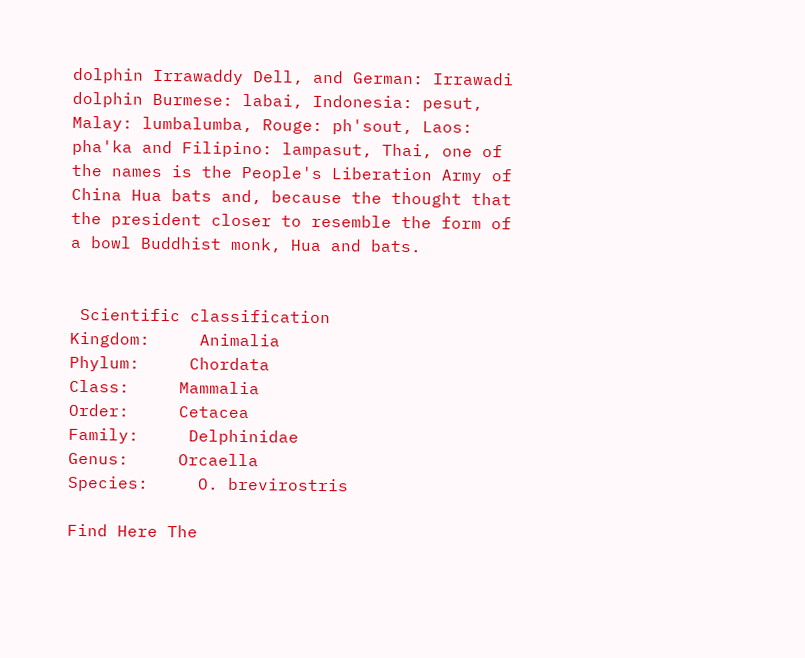dolphin Irrawaddy Dell, and German: Irrawadi dolphin Burmese: labai, Indonesia: pesut, Malay: lumbalumba, Rouge: ph'sout, Laos: pha'ka and Filipino: lampasut, Thai, one of the names is the People's Liberation Army of China Hua bats and, because the thought that the president closer to resemble the form of a bowl Buddhist monk, Hua and bats.


 Scientific classification
Kingdom:     Animalia
Phylum:     Chordata
Class:     Mammalia
Order:     Cetacea
Family:     Delphinidae
Genus:     Orcaella
Species:     O. brevirostris

Find Here The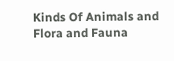Kinds Of Animals and Flora and Fauna